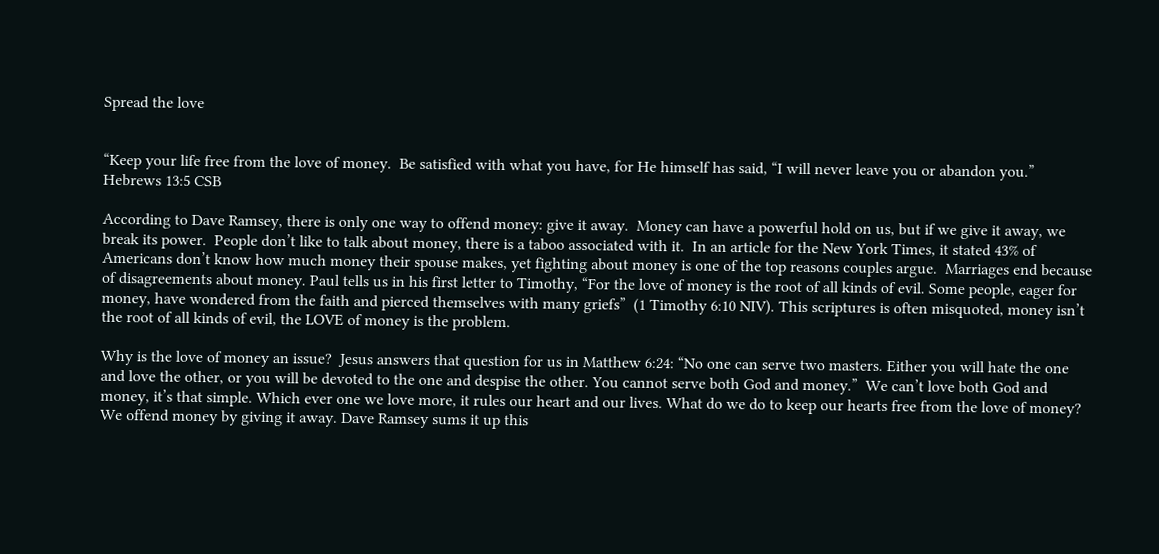Spread the love


“Keep your life free from the love of money.  Be satisfied with what you have, for He himself has said, “I will never leave you or abandon you.”  Hebrews 13:5 CSB

According to Dave Ramsey, there is only one way to offend money: give it away.  Money can have a powerful hold on us, but if we give it away, we break its power.  People don’t like to talk about money, there is a taboo associated with it.  In an article for the New York Times, it stated 43% of Americans don’t know how much money their spouse makes, yet fighting about money is one of the top reasons couples argue.  Marriages end because of disagreements about money. Paul tells us in his first letter to Timothy, “For the love of money is the root of all kinds of evil. Some people, eager for money, have wondered from the faith and pierced themselves with many griefs”  (1 Timothy 6:10 NIV). This scriptures is often misquoted, money isn’t the root of all kinds of evil, the LOVE of money is the problem.

Why is the love of money an issue?  Jesus answers that question for us in Matthew 6:24: “No one can serve two masters. Either you will hate the one and love the other, or you will be devoted to the one and despise the other. You cannot serve both God and money.”  We can’t love both God and money, it’s that simple. Which ever one we love more, it rules our heart and our lives. What do we do to keep our hearts free from the love of money?  We offend money by giving it away. Dave Ramsey sums it up this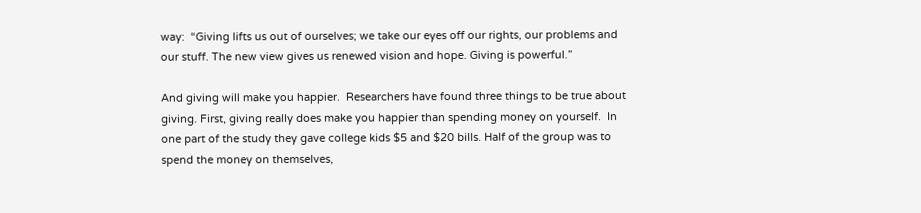way:  “Giving lifts us out of ourselves; we take our eyes off our rights, our problems and our stuff. The new view gives us renewed vision and hope. Giving is powerful.”

And giving will make you happier.  Researchers have found three things to be true about giving. First, giving really does make you happier than spending money on yourself.  In one part of the study they gave college kids $5 and $20 bills. Half of the group was to spend the money on themselves,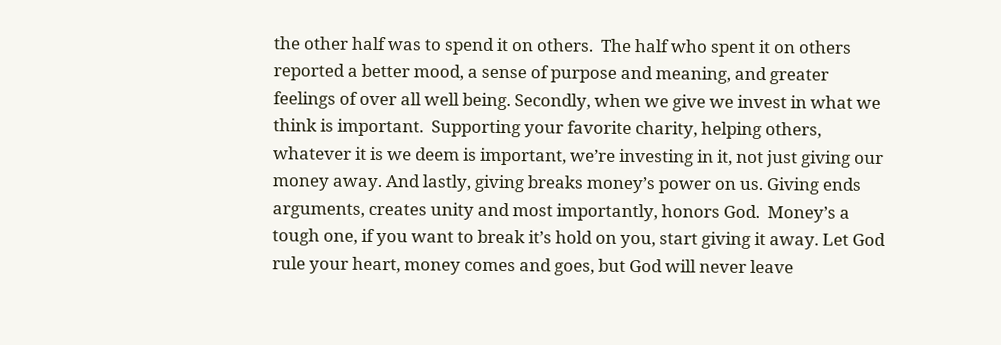the other half was to spend it on others.  The half who spent it on others reported a better mood, a sense of purpose and meaning, and greater feelings of over all well being. Secondly, when we give we invest in what we think is important.  Supporting your favorite charity, helping others, whatever it is we deem is important, we’re investing in it, not just giving our money away. And lastly, giving breaks money’s power on us. Giving ends arguments, creates unity and most importantly, honors God.  Money’s a tough one, if you want to break it’s hold on you, start giving it away. Let God rule your heart, money comes and goes, but God will never leave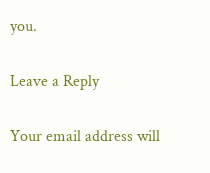you.

Leave a Reply

Your email address will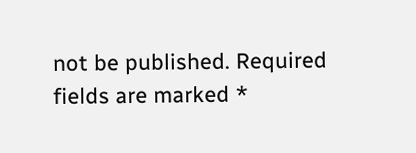not be published. Required fields are marked *